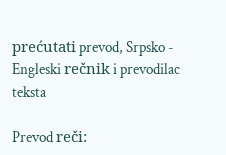prećutati prevod, Srpsko - Engleski rečnik i prevodilac teksta

Prevod reči: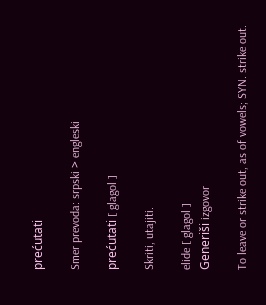prećutati

Smer prevoda: srpski > engleski

prećutati [ glagol ]

Skriti, utajiti.

elide [ glagol ]
Generiši izgovor

To leave or strike out, as of vowels; SYN. strike out.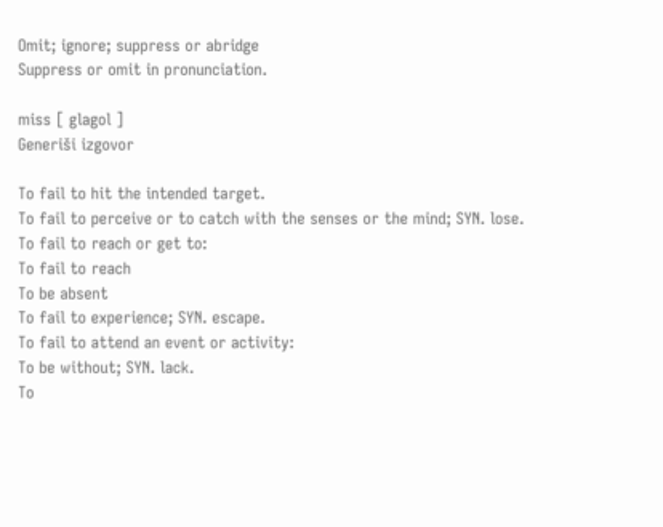Omit; ignore; suppress or abridge
Suppress or omit in pronunciation.

miss [ glagol ]
Generiši izgovor

To fail to hit the intended target.
To fail to perceive or to catch with the senses or the mind; SYN. lose.
To fail to reach or get to:
To fail to reach
To be absent
To fail to experience; SYN. escape.
To fail to attend an event or activity:
To be without; SYN. lack.
To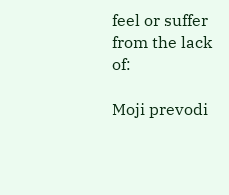feel or suffer from the lack of:

Moji prevodi